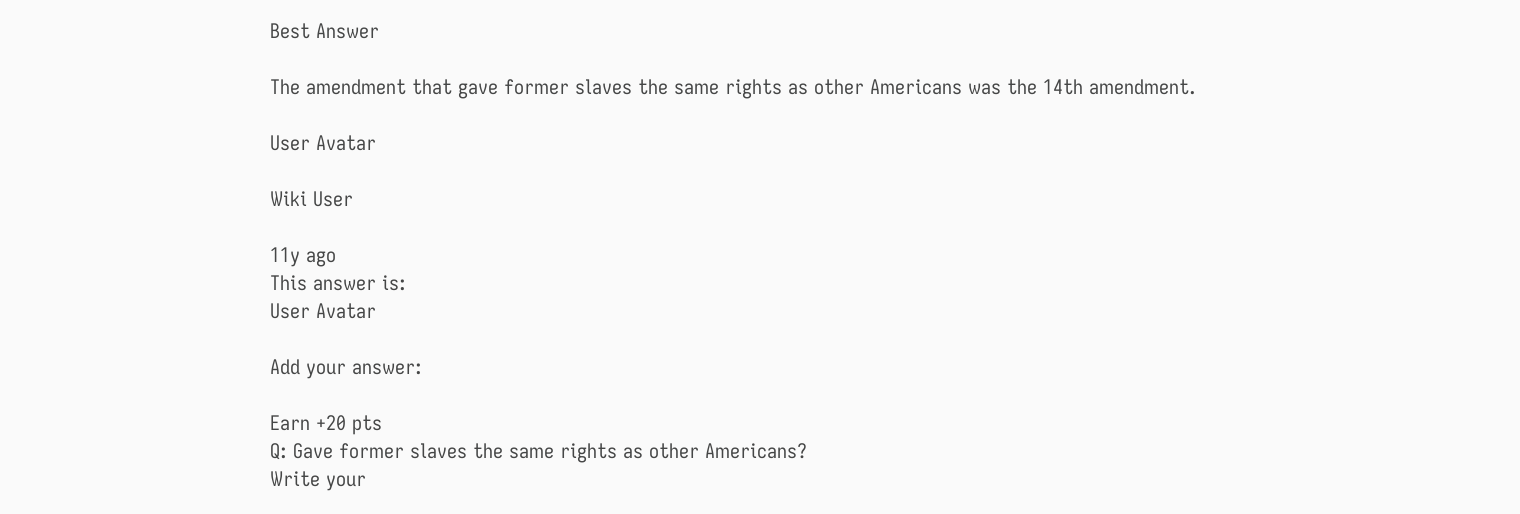Best Answer

The amendment that gave former slaves the same rights as other Americans was the 14th amendment.

User Avatar

Wiki User

11y ago
This answer is:
User Avatar

Add your answer:

Earn +20 pts
Q: Gave former slaves the same rights as other Americans?
Write your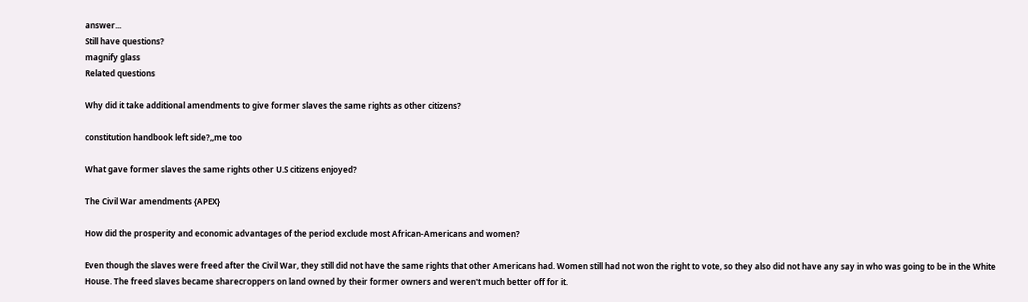answer...
Still have questions?
magnify glass
Related questions

Why did it take additional amendments to give former slaves the same rights as other citizens?

constitution handbook left side?,,me too

What gave former slaves the same rights other U.S citizens enjoyed?

The Civil War amendments {APEX}

How did the prosperity and economic advantages of the period exclude most African-Americans and women?

Even though the slaves were freed after the Civil War, they still did not have the same rights that other Americans had. Women still had not won the right to vote, so they also did not have any say in who was going to be in the White House. The freed slaves became sharecroppers on land owned by their former owners and weren't much better off for it.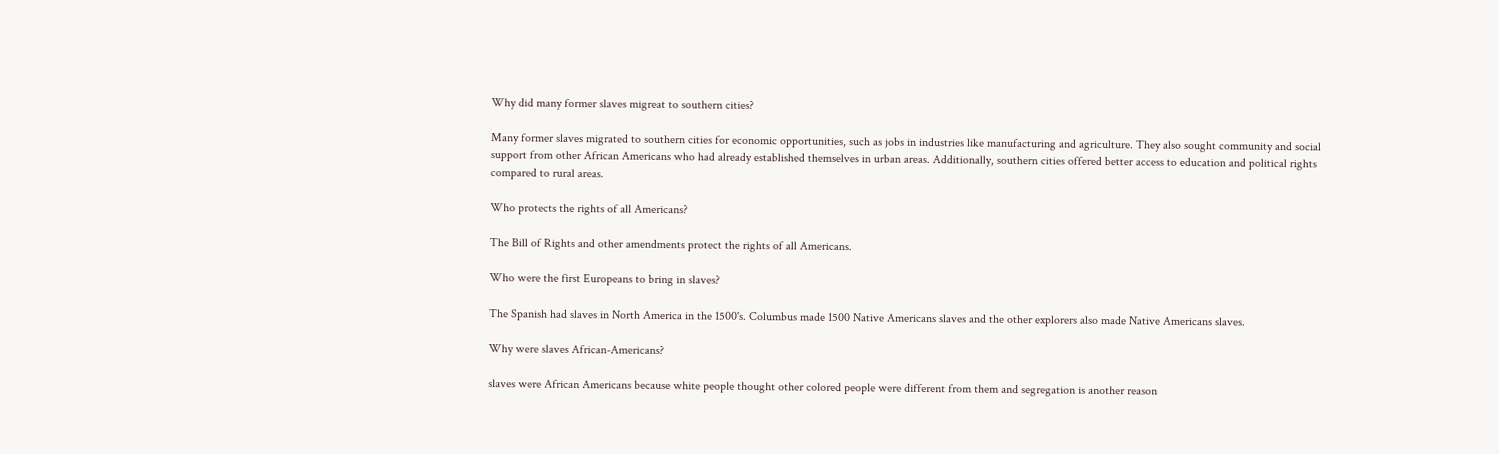Why did many former slaves migreat to southern cities?

Many former slaves migrated to southern cities for economic opportunities, such as jobs in industries like manufacturing and agriculture. They also sought community and social support from other African Americans who had already established themselves in urban areas. Additionally, southern cities offered better access to education and political rights compared to rural areas.

Who protects the rights of all Americans?

The Bill of Rights and other amendments protect the rights of all Americans.

Who were the first Europeans to bring in slaves?

The Spanish had slaves in North America in the 1500's. Columbus made 1500 Native Americans slaves and the other explorers also made Native Americans slaves.

Why were slaves African-Americans?

slaves were African Americans because white people thought other colored people were different from them and segregation is another reason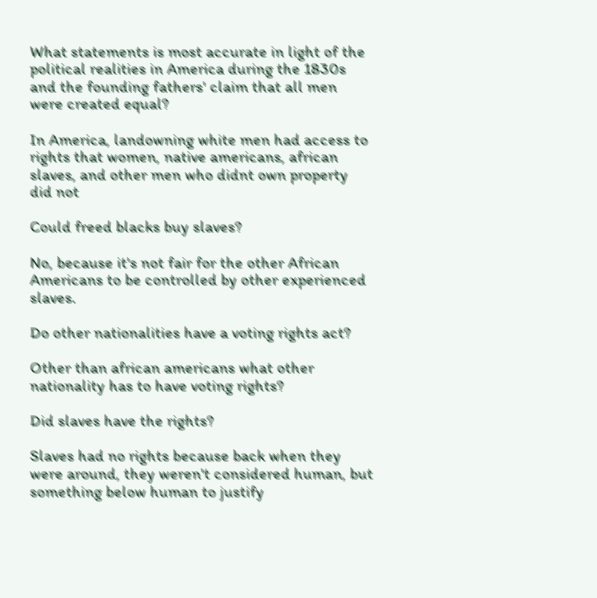What statements is most accurate in light of the political realities in America during the 1830s and the founding fathers' claim that all men were created equal?

In America, landowning white men had access to rights that women, native americans, african slaves, and other men who didnt own property did not

Could freed blacks buy slaves?

No, because it's not fair for the other African Americans to be controlled by other experienced slaves.

Do other nationalities have a voting rights act?

Other than african americans what other nationality has to have voting rights?

Did slaves have the rights?

Slaves had no rights because back when they were around, they weren't considered human, but something below human to justify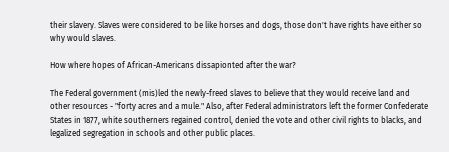their slavery. Slaves were considered to be like horses and dogs, those don't have rights have either so why would slaves.

How where hopes of African-Americans dissapionted after the war?

The Federal government (mis)led the newly-freed slaves to believe that they would receive land and other resources - "forty acres and a mule." Also, after Federal administrators left the former Confederate States in 1877, white southerners regained control, denied the vote and other civil rights to blacks, and legalized segregation in schools and other public places.